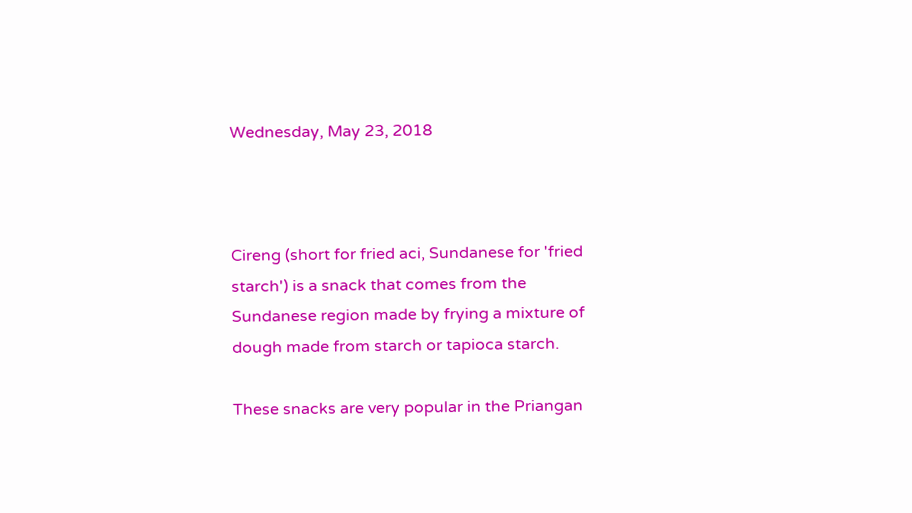Wednesday, May 23, 2018



Cireng (short for fried aci, Sundanese for 'fried starch') is a snack that comes from the Sundanese region made by frying a mixture of dough made from starch or tapioca starch.

These snacks are very popular in the Priangan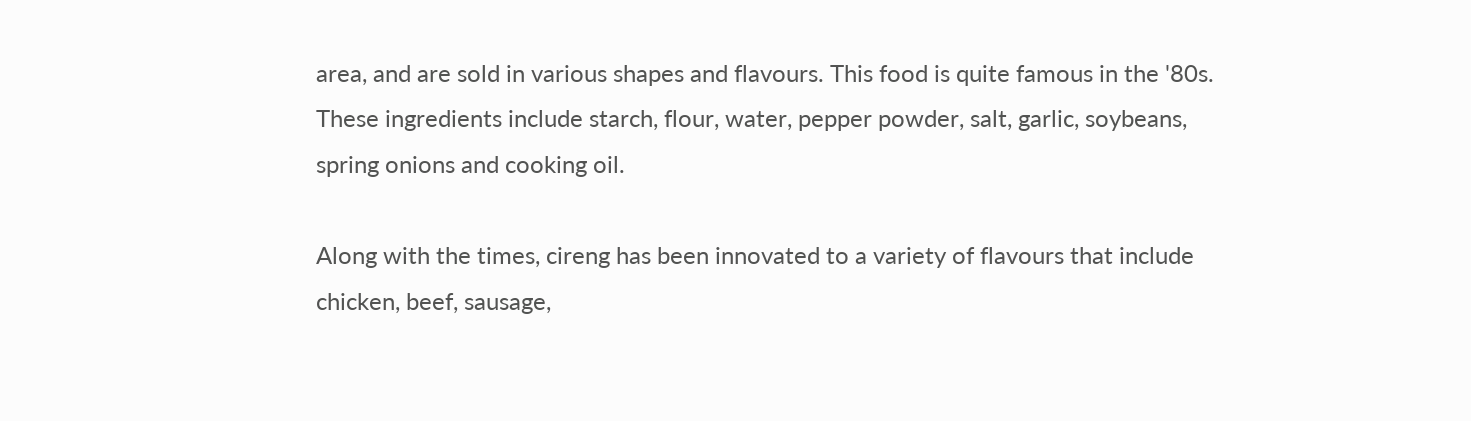area, and are sold in various shapes and flavours. This food is quite famous in the '80s. These ingredients include starch, flour, water, pepper powder, salt, garlic, soybeans, spring onions and cooking oil.

Along with the times, cireng has been innovated to a variety of flavours that include chicken, beef, sausage,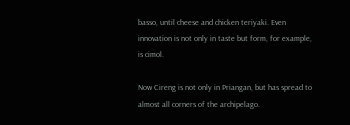basso, until cheese and chicken teriyaki. Even innovation is not only in taste but form, for example, is cimol.

Now Cireng is not only in Priangan, but has spread to almost all corners of the archipelago.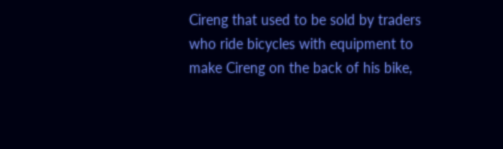Cireng that used to be sold by traders who ride bicycles with equipment to make Cireng on the back of his bike,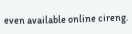even available online cireng.